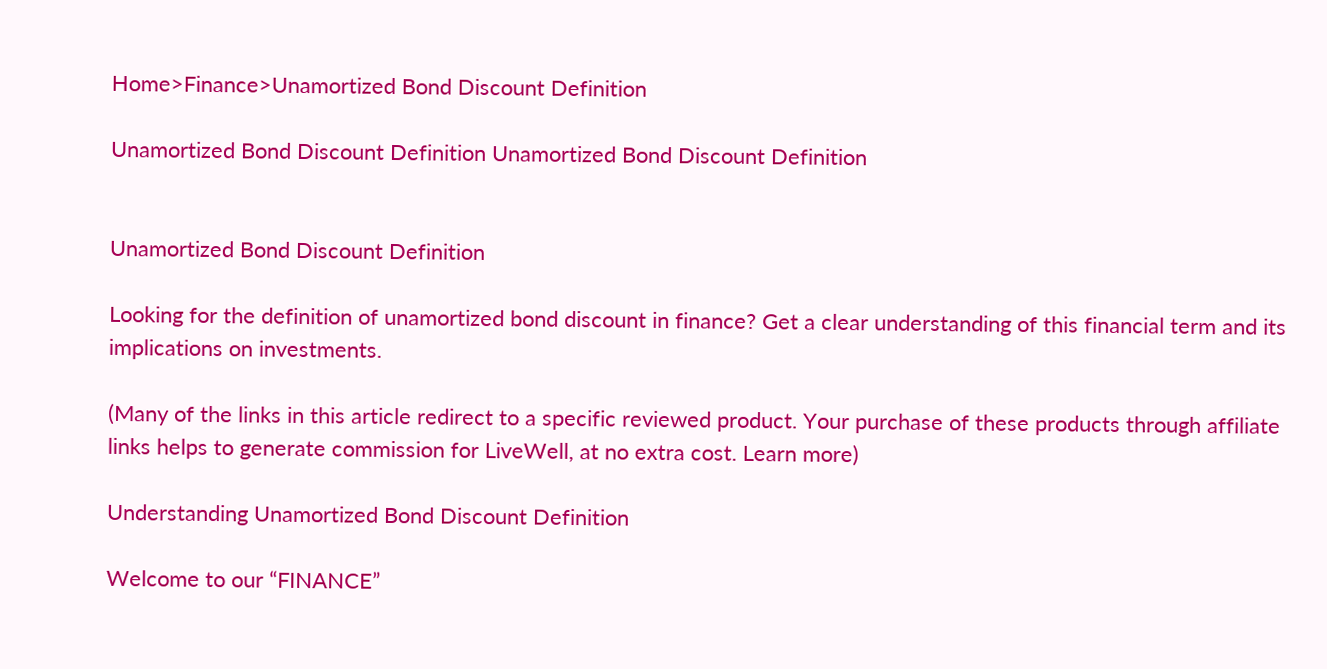Home>Finance>Unamortized Bond Discount Definition

Unamortized Bond Discount Definition Unamortized Bond Discount Definition


Unamortized Bond Discount Definition

Looking for the definition of unamortized bond discount in finance? Get a clear understanding of this financial term and its implications on investments.

(Many of the links in this article redirect to a specific reviewed product. Your purchase of these products through affiliate links helps to generate commission for LiveWell, at no extra cost. Learn more)

Understanding Unamortized Bond Discount Definition

Welcome to our “FINANCE”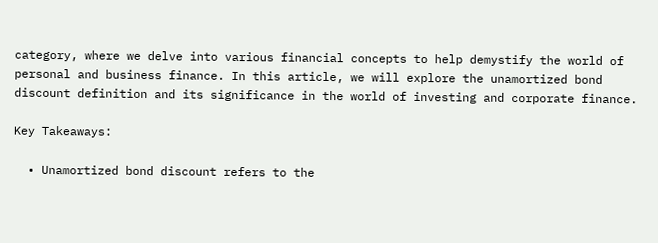category, where we delve into various financial concepts to help demystify the world of personal and business finance. In this article, we will explore the unamortized bond discount definition and its significance in the world of investing and corporate finance.

Key Takeaways:

  • Unamortized bond discount refers to the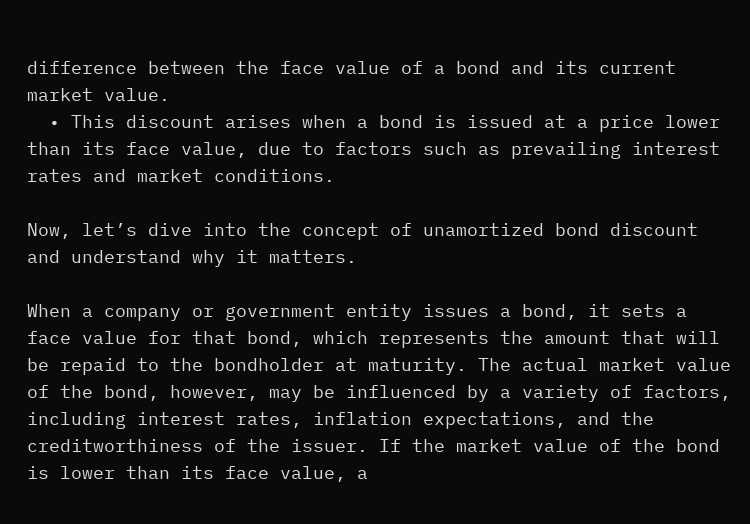difference between the face value of a bond and its current market value.
  • This discount arises when a bond is issued at a price lower than its face value, due to factors such as prevailing interest rates and market conditions.

Now, let’s dive into the concept of unamortized bond discount and understand why it matters.

When a company or government entity issues a bond, it sets a face value for that bond, which represents the amount that will be repaid to the bondholder at maturity. The actual market value of the bond, however, may be influenced by a variety of factors, including interest rates, inflation expectations, and the creditworthiness of the issuer. If the market value of the bond is lower than its face value, a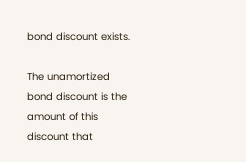bond discount exists.

The unamortized bond discount is the amount of this discount that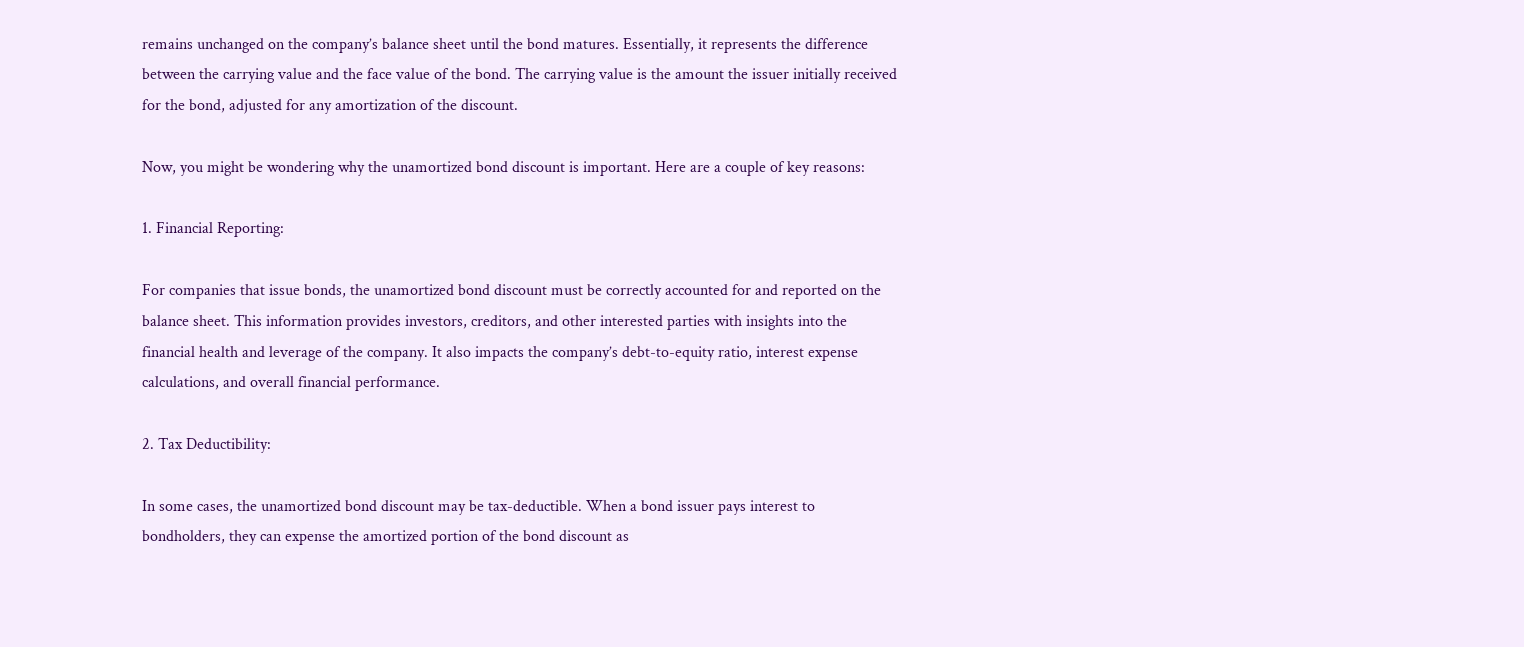remains unchanged on the company’s balance sheet until the bond matures. Essentially, it represents the difference between the carrying value and the face value of the bond. The carrying value is the amount the issuer initially received for the bond, adjusted for any amortization of the discount.

Now, you might be wondering why the unamortized bond discount is important. Here are a couple of key reasons:

1. Financial Reporting:

For companies that issue bonds, the unamortized bond discount must be correctly accounted for and reported on the balance sheet. This information provides investors, creditors, and other interested parties with insights into the financial health and leverage of the company. It also impacts the company’s debt-to-equity ratio, interest expense calculations, and overall financial performance.

2. Tax Deductibility:

In some cases, the unamortized bond discount may be tax-deductible. When a bond issuer pays interest to bondholders, they can expense the amortized portion of the bond discount as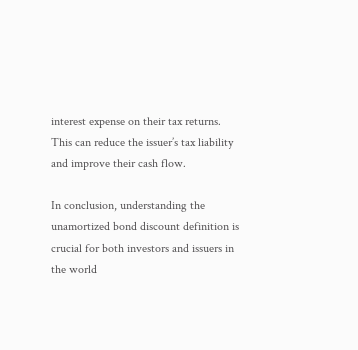interest expense on their tax returns. This can reduce the issuer’s tax liability and improve their cash flow.

In conclusion, understanding the unamortized bond discount definition is crucial for both investors and issuers in the world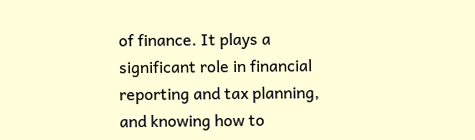of finance. It plays a significant role in financial reporting and tax planning, and knowing how to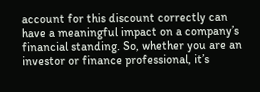account for this discount correctly can have a meaningful impact on a company’s financial standing. So, whether you are an investor or finance professional, it’s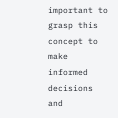important to grasp this concept to make informed decisions and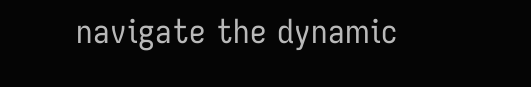navigate the dynamic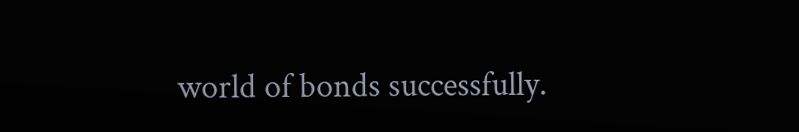world of bonds successfully.